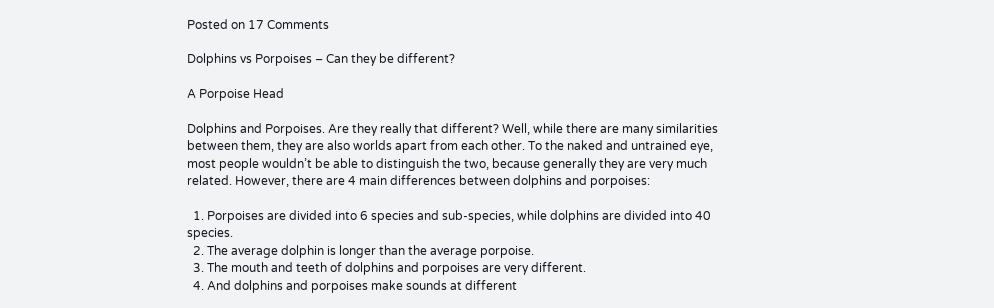Posted on 17 Comments

Dolphins vs Porpoises – Can they be different?

A Porpoise Head

Dolphins and Porpoises. Are they really that different? Well, while there are many similarities between them, they are also worlds apart from each other. To the naked and untrained eye, most people wouldn’t be able to distinguish the two, because generally they are very much related. However, there are 4 main differences between dolphins and porpoises:

  1. Porpoises are divided into 6 species and sub-species, while dolphins are divided into 40 species.
  2. The average dolphin is longer than the average porpoise.
  3. The mouth and teeth of dolphins and porpoises are very different.
  4. And dolphins and porpoises make sounds at different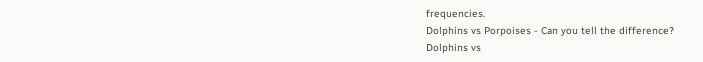frequencies.
Dolphins vs Porpoises - Can you tell the difference?
Dolphins vs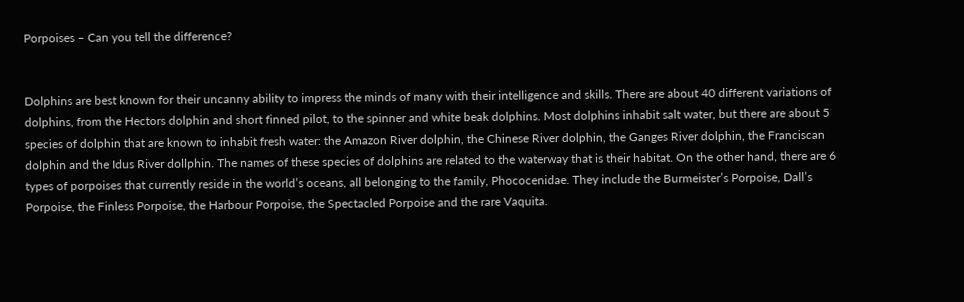Porpoises – Can you tell the difference?


Dolphins are best known for their uncanny ability to impress the minds of many with their intelligence and skills. There are about 40 different variations of dolphins, from the Hectors dolphin and short finned pilot, to the spinner and white beak dolphins. Most dolphins inhabit salt water, but there are about 5 species of dolphin that are known to inhabit fresh water: the Amazon River dolphin, the Chinese River dolphin, the Ganges River dolphin, the Franciscan dolphin and the Idus River dollphin. The names of these species of dolphins are related to the waterway that is their habitat. On the other hand, there are 6 types of porpoises that currently reside in the world’s oceans, all belonging to the family, Phococenidae. They include the Burmeister’s Porpoise, Dall’s Porpoise, the Finless Porpoise, the Harbour Porpoise, the Spectacled Porpoise and the rare Vaquita.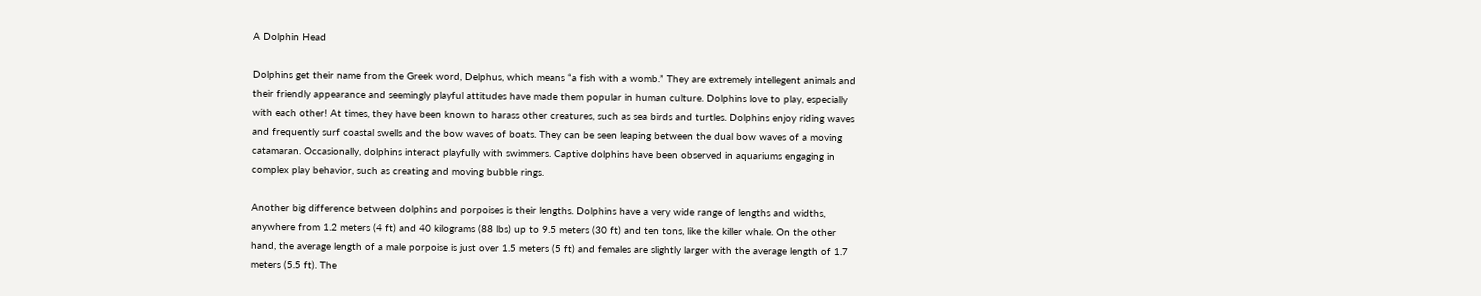A Dolphin Head

Dolphins get their name from the Greek word, Delphus, which means “a fish with a womb.” They are extremely intellegent animals and their friendly appearance and seemingly playful attitudes have made them popular in human culture. Dolphins love to play, especially with each other! At times, they have been known to harass other creatures, such as sea birds and turtles. Dolphins enjoy riding waves and frequently surf coastal swells and the bow waves of boats. They can be seen leaping between the dual bow waves of a moving catamaran. Occasionally, dolphins interact playfully with swimmers. Captive dolphins have been observed in aquariums engaging in complex play behavior, such as creating and moving bubble rings.

Another big difference between dolphins and porpoises is their lengths. Dolphins have a very wide range of lengths and widths, anywhere from 1.2 meters (4 ft) and 40 kilograms (88 lbs) up to 9.5 meters (30 ft) and ten tons, like the killer whale. On the other hand, the average length of a male porpoise is just over 1.5 meters (5 ft) and females are slightly larger with the average length of 1.7 meters (5.5 ft). The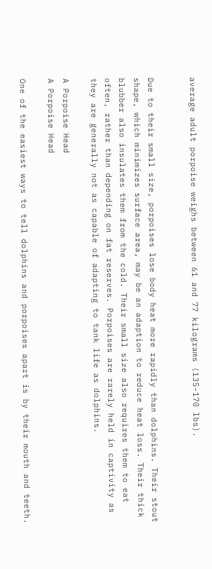average adult porpoise weighs between 61 and 77 kilograms (135-170 lbs).


Due to their small size, porpoises lose body heat more rapidly than dolphins. Their stout shape, which minimizes surface area, may be an adaption to reduce heat loss. Their thick blubber also insulates them from the cold. Their small size also requires them to eat often, rather than depending on fat reserves. Porpoises are rarely held in captivity as they are generally not as capable of adapting to tank life as dolphins.

A Porpoise Head
A Porpoise Head

One of the easiest ways to tell dolphins and porpoises apart is by their mouth and teeth.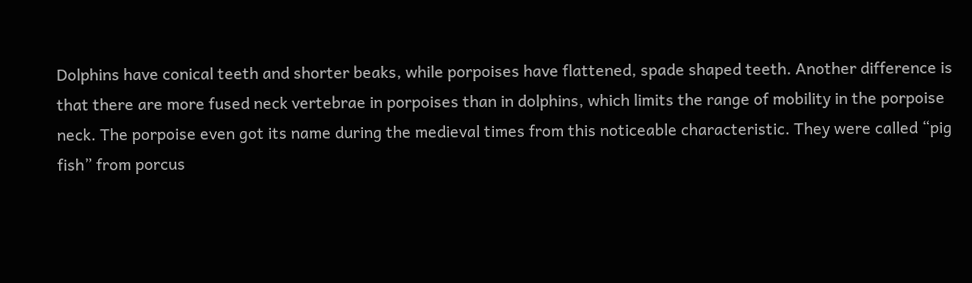Dolphins have conical teeth and shorter beaks, while porpoises have flattened, spade shaped teeth. Another difference is that there are more fused neck vertebrae in porpoises than in dolphins, which limits the range of mobility in the porpoise neck. The porpoise even got its name during the medieval times from this noticeable characteristic. They were called “pig fish” from porcus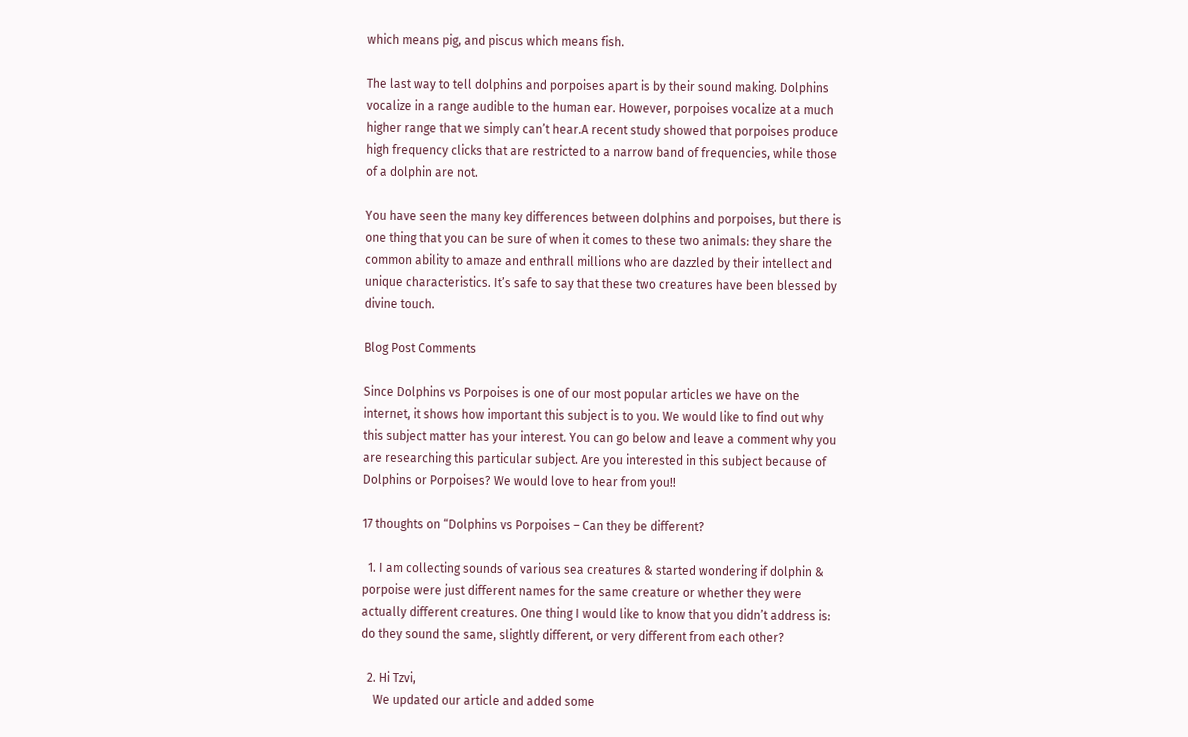which means pig, and piscus which means fish.

The last way to tell dolphins and porpoises apart is by their sound making. Dolphins vocalize in a range audible to the human ear. However, porpoises vocalize at a much higher range that we simply can’t hear.A recent study showed that porpoises produce high frequency clicks that are restricted to a narrow band of frequencies, while those of a dolphin are not.

You have seen the many key differences between dolphins and porpoises, but there is one thing that you can be sure of when it comes to these two animals: they share the common ability to amaze and enthrall millions who are dazzled by their intellect and unique characteristics. It’s safe to say that these two creatures have been blessed by divine touch.

Blog Post Comments

Since Dolphins vs Porpoises is one of our most popular articles we have on the internet, it shows how important this subject is to you. We would like to find out why this subject matter has your interest. You can go below and leave a comment why you are researching this particular subject. Are you interested in this subject because of Dolphins or Porpoises? We would love to hear from you!!

17 thoughts on “Dolphins vs Porpoises – Can they be different?

  1. I am collecting sounds of various sea creatures & started wondering if dolphin & porpoise were just different names for the same creature or whether they were actually different creatures. One thing I would like to know that you didn’t address is: do they sound the same, slightly different, or very different from each other?

  2. Hi Tzvi,
    We updated our article and added some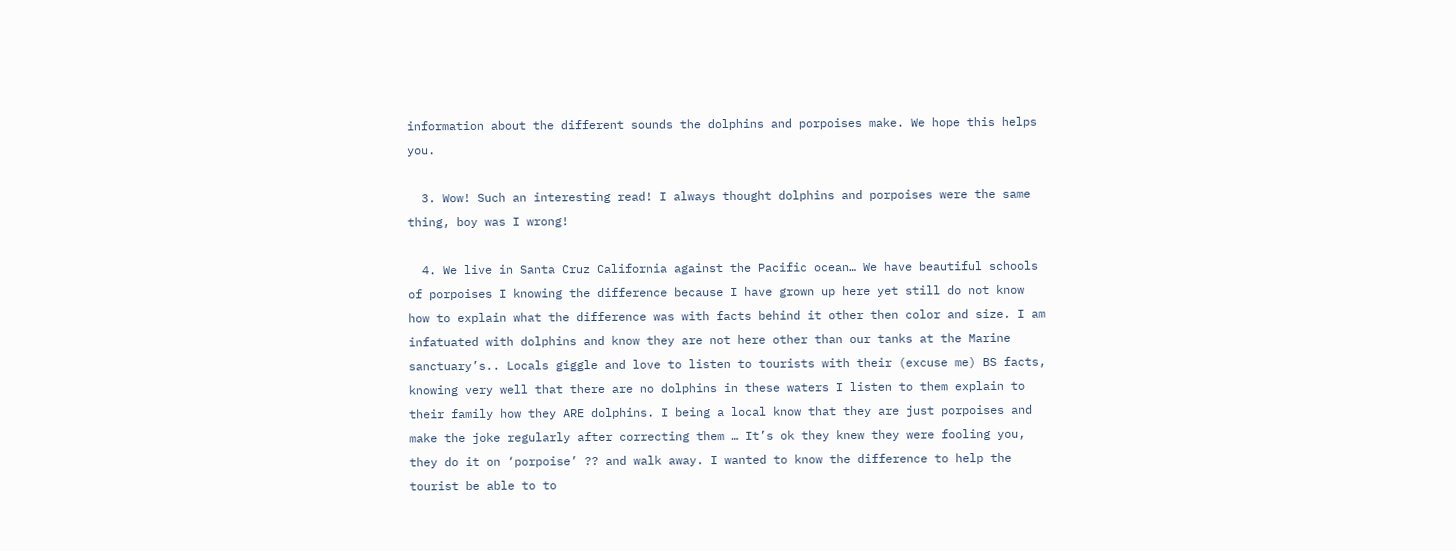information about the different sounds the dolphins and porpoises make. We hope this helps you.

  3. Wow! Such an interesting read! I always thought dolphins and porpoises were the same thing, boy was I wrong!

  4. We live in Santa Cruz California against the Pacific ocean… We have beautiful schools of porpoises I knowing the difference because I have grown up here yet still do not know how to explain what the difference was with facts behind it other then color and size. I am infatuated with dolphins and know they are not here other than our tanks at the Marine sanctuary’s.. Locals giggle and love to listen to tourists with their (excuse me) BS facts, knowing very well that there are no dolphins in these waters I listen to them explain to their family how they ARE dolphins. I being a local know that they are just porpoises and make the joke regularly after correcting them … It’s ok they knew they were fooling you, they do it on ‘porpoise’ ?? and walk away. I wanted to know the difference to help the tourist be able to to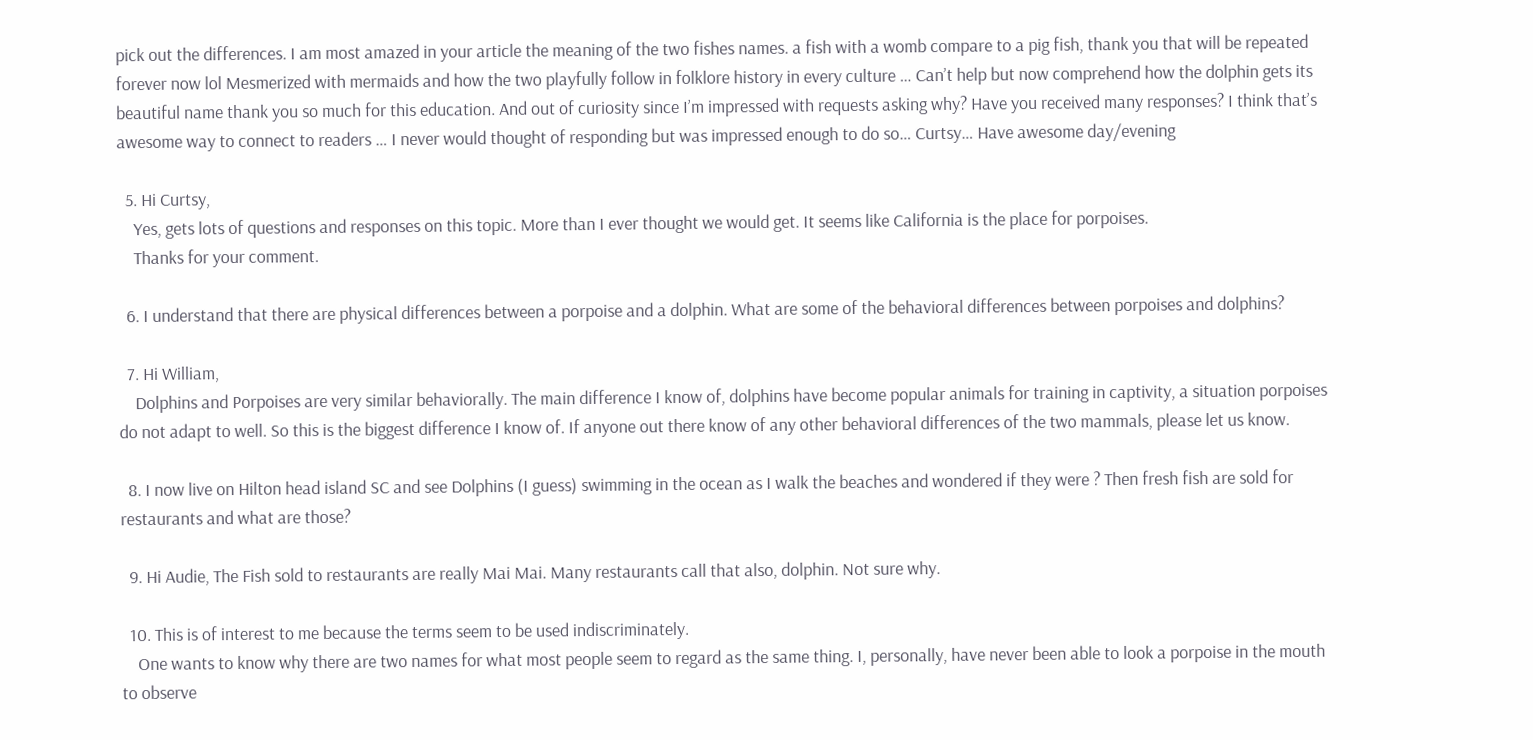pick out the differences. I am most amazed in your article the meaning of the two fishes names. a fish with a womb compare to a pig fish, thank you that will be repeated forever now lol Mesmerized with mermaids and how the two playfully follow in folklore history in every culture … Can’t help but now comprehend how the dolphin gets its beautiful name thank you so much for this education. And out of curiosity since I’m impressed with requests asking why? Have you received many responses? I think that’s awesome way to connect to readers … I never would thought of responding but was impressed enough to do so… Curtsy… Have awesome day/evening

  5. Hi Curtsy,
    Yes, gets lots of questions and responses on this topic. More than I ever thought we would get. It seems like California is the place for porpoises.
    Thanks for your comment.

  6. I understand that there are physical differences between a porpoise and a dolphin. What are some of the behavioral differences between porpoises and dolphins?

  7. Hi William,
    Dolphins and Porpoises are very similar behaviorally. The main difference I know of, dolphins have become popular animals for training in captivity, a situation porpoises do not adapt to well. So this is the biggest difference I know of. If anyone out there know of any other behavioral differences of the two mammals, please let us know.

  8. I now live on Hilton head island SC and see Dolphins (I guess) swimming in the ocean as I walk the beaches and wondered if they were ? Then fresh fish are sold for restaurants and what are those?

  9. Hi Audie, The Fish sold to restaurants are really Mai Mai. Many restaurants call that also, dolphin. Not sure why.

  10. This is of interest to me because the terms seem to be used indiscriminately.
    One wants to know why there are two names for what most people seem to regard as the same thing. I, personally, have never been able to look a porpoise in the mouth to observe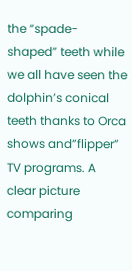the “spade-shaped” teeth while we all have seen the dolphin’s conical teeth thanks to Orca shows and”flipper” TV programs. A clear picture comparing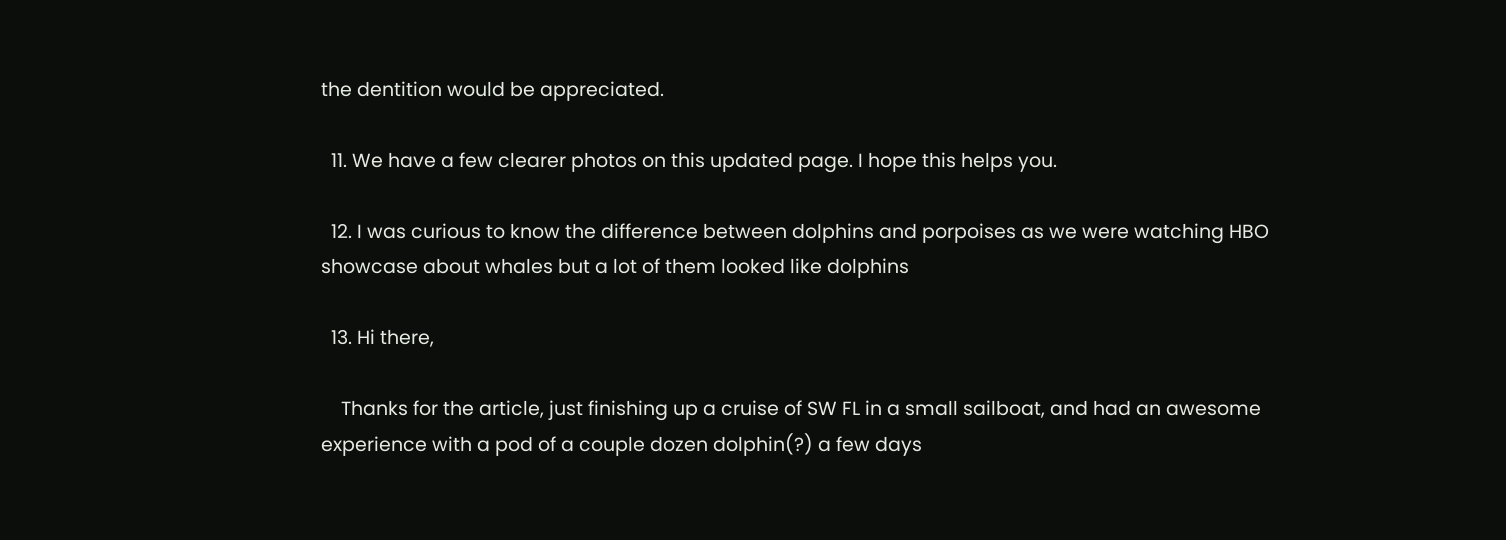the dentition would be appreciated.

  11. We have a few clearer photos on this updated page. I hope this helps you.

  12. I was curious to know the difference between dolphins and porpoises as we were watching HBO showcase about whales but a lot of them looked like dolphins

  13. Hi there,

    Thanks for the article, just finishing up a cruise of SW FL in a small sailboat, and had an awesome experience with a pod of a couple dozen dolphin(?) a few days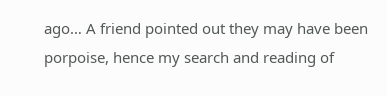ago… A friend pointed out they may have been porpoise, hence my search and reading of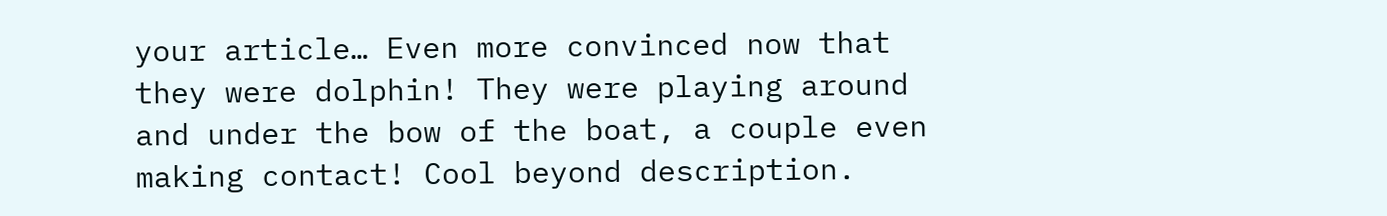your article… Even more convinced now that they were dolphin! They were playing around and under the bow of the boat, a couple even making contact! Cool beyond description.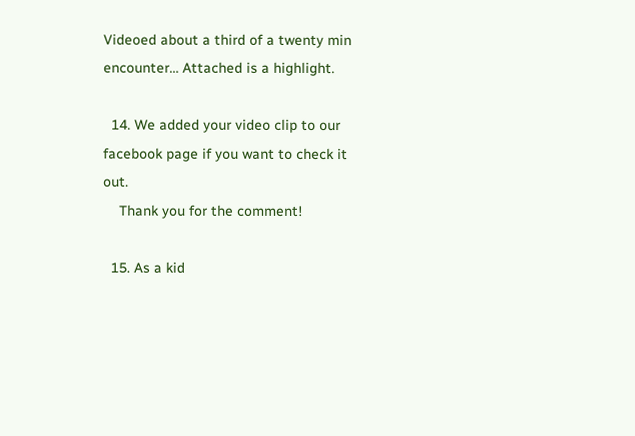Videoed about a third of a twenty min encounter… Attached is a highlight.

  14. We added your video clip to our facebook page if you want to check it out.
    Thank you for the comment!

  15. As a kid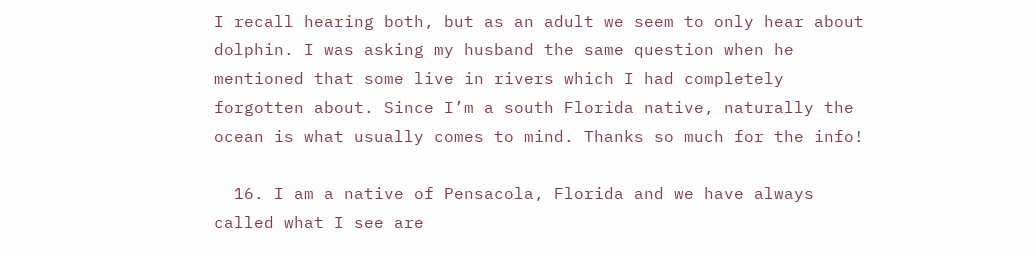I recall hearing both, but as an adult we seem to only hear about dolphin. I was asking my husband the same question when he mentioned that some live in rivers which I had completely forgotten about. Since I’m a south Florida native, naturally the ocean is what usually comes to mind. Thanks so much for the info!

  16. I am a native of Pensacola, Florida and we have always called what I see are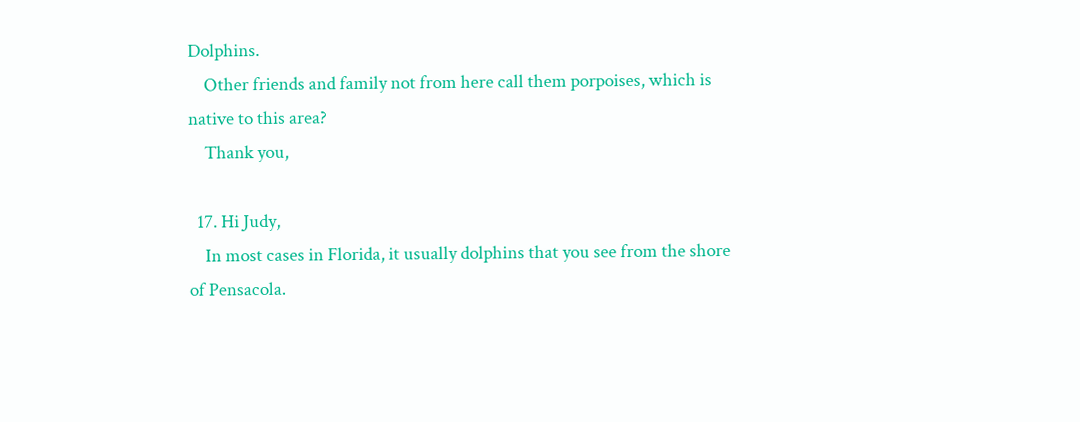Dolphins.
    Other friends and family not from here call them porpoises, which is native to this area?
    Thank you,

  17. Hi Judy,
    In most cases in Florida, it usually dolphins that you see from the shore of Pensacola.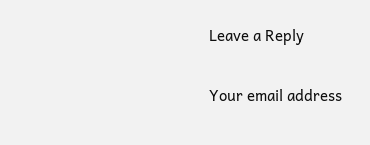Leave a Reply

Your email address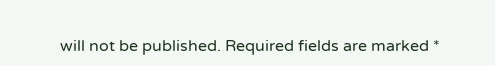will not be published. Required fields are marked *